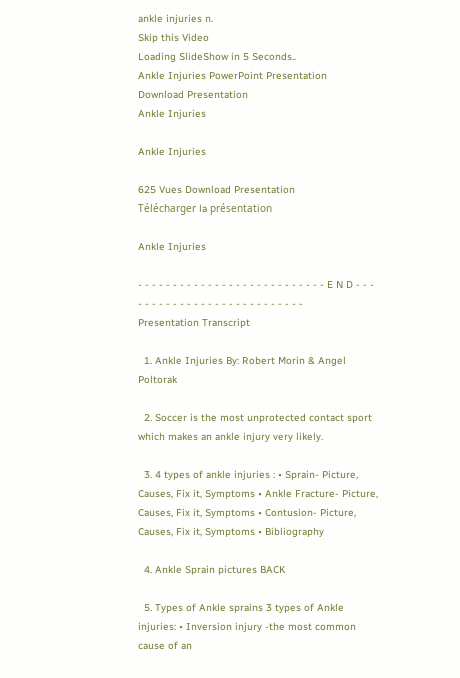ankle injuries n.
Skip this Video
Loading SlideShow in 5 Seconds..
Ankle Injuries PowerPoint Presentation
Download Presentation
Ankle Injuries

Ankle Injuries

625 Vues Download Presentation
Télécharger la présentation

Ankle Injuries

- - - - - - - - - - - - - - - - - - - - - - - - - - - E N D - - - - - - - - - - - - - - - - - - - - - - - - - - -
Presentation Transcript

  1. Ankle Injuries By: Robert Morin & Angel Poltorak

  2. Soccer is the most unprotected contact sport which makes an ankle injury very likely.

  3. 4 types of ankle injuries : • Sprain- Picture, Causes, Fix it, Symptoms • Ankle Fracture- Picture, Causes, Fix it, Symptoms • Contusion- Picture, Causes, Fix it, Symptoms • Bibliography

  4. Ankle Sprain pictures BACK

  5. Types of Ankle sprains 3 types of Ankle injuries: • Inversion injury -the most common cause of an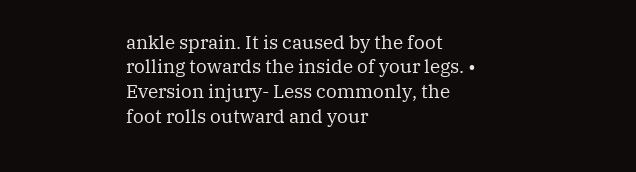ankle sprain. It is caused by the foot rolling towards the inside of your legs. • Eversion injury- Less commonly, the foot rolls outward and your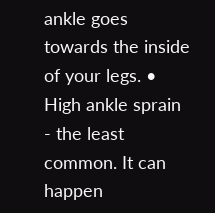ankle goes towards the inside of your legs. • High ankle sprain - the least common. It can happen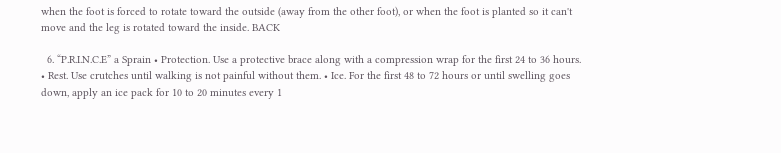when the foot is forced to rotate toward the outside (away from the other foot), or when the foot is planted so it can't move and the leg is rotated toward the inside. BACK

  6. “P.R.I.N.C.E” a Sprain • Protection. Use a protective brace along with a compression wrap for the first 24 to 36 hours. • Rest. Use crutches until walking is not painful without them. • Ice. For the first 48 to 72 hours or until swelling goes down, apply an ice pack for 10 to 20 minutes every 1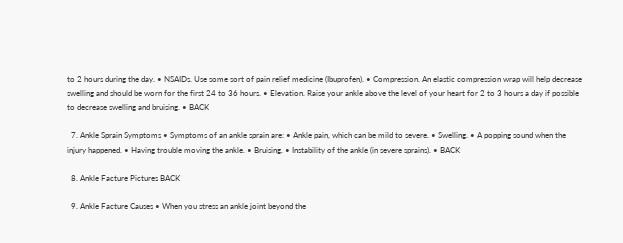to 2 hours during the day. • NSAIDs. Use some sort of pain relief medicine (Ibuprofen). • Compression. An elastic compression wrap will help decrease swelling and should be worn for the first 24 to 36 hours. • Elevation. Raise your ankle above the level of your heart for 2 to 3 hours a day if possible to decrease swelling and bruising. • BACK

  7. Ankle Sprain Symptoms • Symptoms of an ankle sprain are: • Ankle pain, which can be mild to severe. • Swelling. • A popping sound when the injury happened. • Having trouble moving the ankle. • Bruising. • Instability of the ankle (in severe sprains). • BACK

  8. Ankle Facture Pictures BACK

  9. Ankle Facture Causes • When you stress an ankle joint beyond the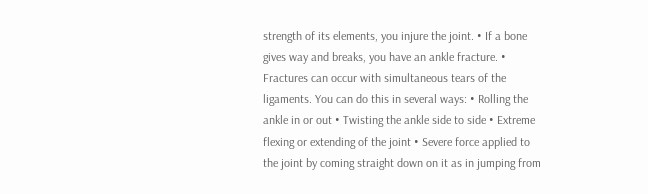strength of its elements, you injure the joint. • If a bone gives way and breaks, you have an ankle fracture. • Fractures can occur with simultaneous tears of the ligaments. You can do this in several ways: • Rolling the ankle in or out • Twisting the ankle side to side • Extreme flexing or extending of the joint • Severe force applied to the joint by coming straight down on it as in jumping from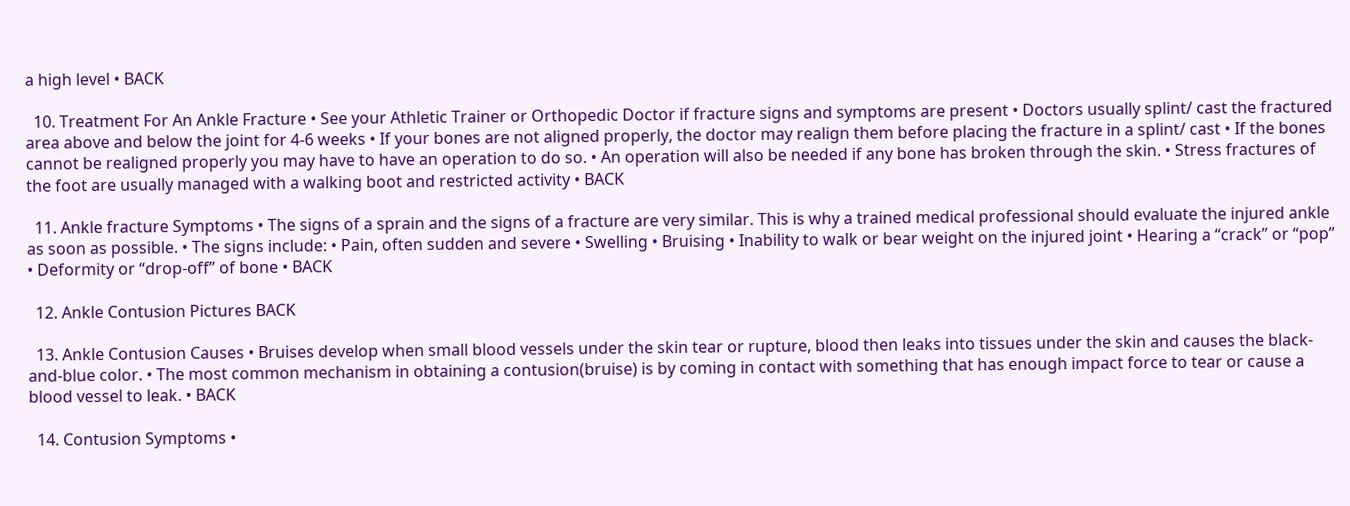a high level • BACK

  10. Treatment For An Ankle Fracture • See your Athletic Trainer or Orthopedic Doctor if fracture signs and symptoms are present • Doctors usually splint/ cast the fractured area above and below the joint for 4-6 weeks • If your bones are not aligned properly, the doctor may realign them before placing the fracture in a splint/ cast • If the bones cannot be realigned properly you may have to have an operation to do so. • An operation will also be needed if any bone has broken through the skin. • Stress fractures of the foot are usually managed with a walking boot and restricted activity • BACK

  11. Ankle fracture Symptoms • The signs of a sprain and the signs of a fracture are very similar. This is why a trained medical professional should evaluate the injured ankle as soon as possible. • The signs include: • Pain, often sudden and severe • Swelling • Bruising • Inability to walk or bear weight on the injured joint • Hearing a “crack” or “pop” • Deformity or “drop-off” of bone • BACK

  12. Ankle Contusion Pictures BACK

  13. Ankle Contusion Causes • Bruises develop when small blood vessels under the skin tear or rupture, blood then leaks into tissues under the skin and causes the black-and-blue color. • The most common mechanism in obtaining a contusion(bruise) is by coming in contact with something that has enough impact force to tear or cause a blood vessel to leak. • BACK

  14. Contusion Symptoms •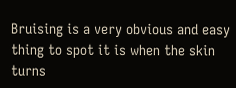Bruising is a very obvious and easy thing to spot it is when the skin turns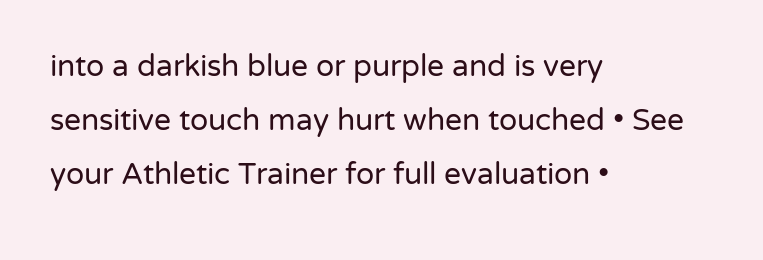into a darkish blue or purple and is very sensitive touch may hurt when touched • See your Athletic Trainer for full evaluation •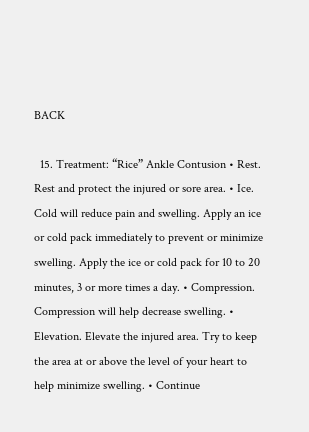BACK

  15. Treatment: “Rice” Ankle Contusion • Rest. Rest and protect the injured or sore area. • Ice. Cold will reduce pain and swelling. Apply an ice or cold pack immediately to prevent or minimize swelling. Apply the ice or cold pack for 10 to 20 minutes, 3 or more times a day. • Compression. Compression will help decrease swelling. • Elevation. Elevate the injured area. Try to keep the area at or above the level of your heart to help minimize swelling. • Continue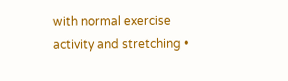with normal exercise activity and stretching •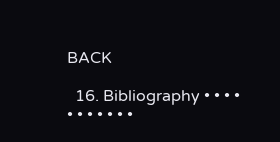BACK

  16. Bibliography • • • • • • • • • • •